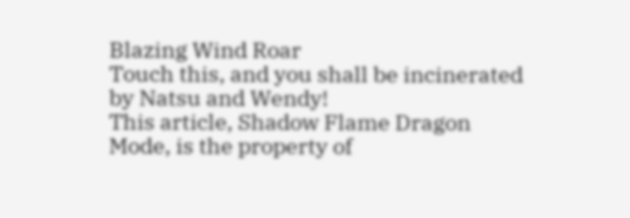Blazing Wind Roar
Touch this, and you shall be incinerated by Natsu and Wendy!
This article, Shadow Flame Dragon Mode, is the property of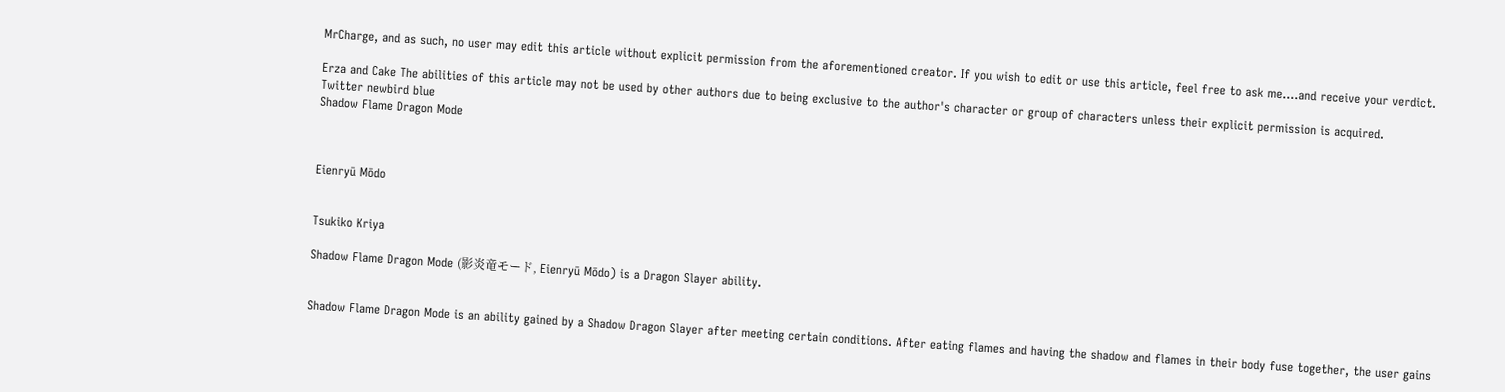MrCharge, and as such, no user may edit this article without explicit permission from the aforementioned creator. If you wish to edit or use this article, feel free to ask me....and receive your verdict.

Erza and Cake The abilities of this article may not be used by other authors due to being exclusive to the author's character or group of characters unless their explicit permission is acquired.
Twitter newbird blue
Shadow Flame Dragon Mode



Eienryū Mōdo


Tsukiko Kriya

Shadow Flame Dragon Mode (影炎竜モード, Eienryū Mōdo) is a Dragon Slayer ability.


Shadow Flame Dragon Mode is an ability gained by a Shadow Dragon Slayer after meeting certain conditions. After eating flames and having the shadow and flames in their body fuse together, the user gains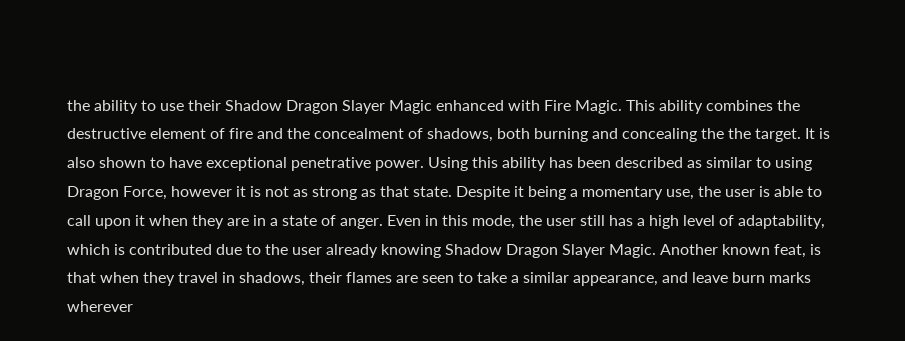the ability to use their Shadow Dragon Slayer Magic enhanced with Fire Magic. This ability combines the destructive element of fire and the concealment of shadows, both burning and concealing the the target. It is also shown to have exceptional penetrative power. Using this ability has been described as similar to using Dragon Force, however it is not as strong as that state. Despite it being a momentary use, the user is able to call upon it when they are in a state of anger. Even in this mode, the user still has a high level of adaptability, which is contributed due to the user already knowing Shadow Dragon Slayer Magic. Another known feat, is that when they travel in shadows, their flames are seen to take a similar appearance, and leave burn marks wherever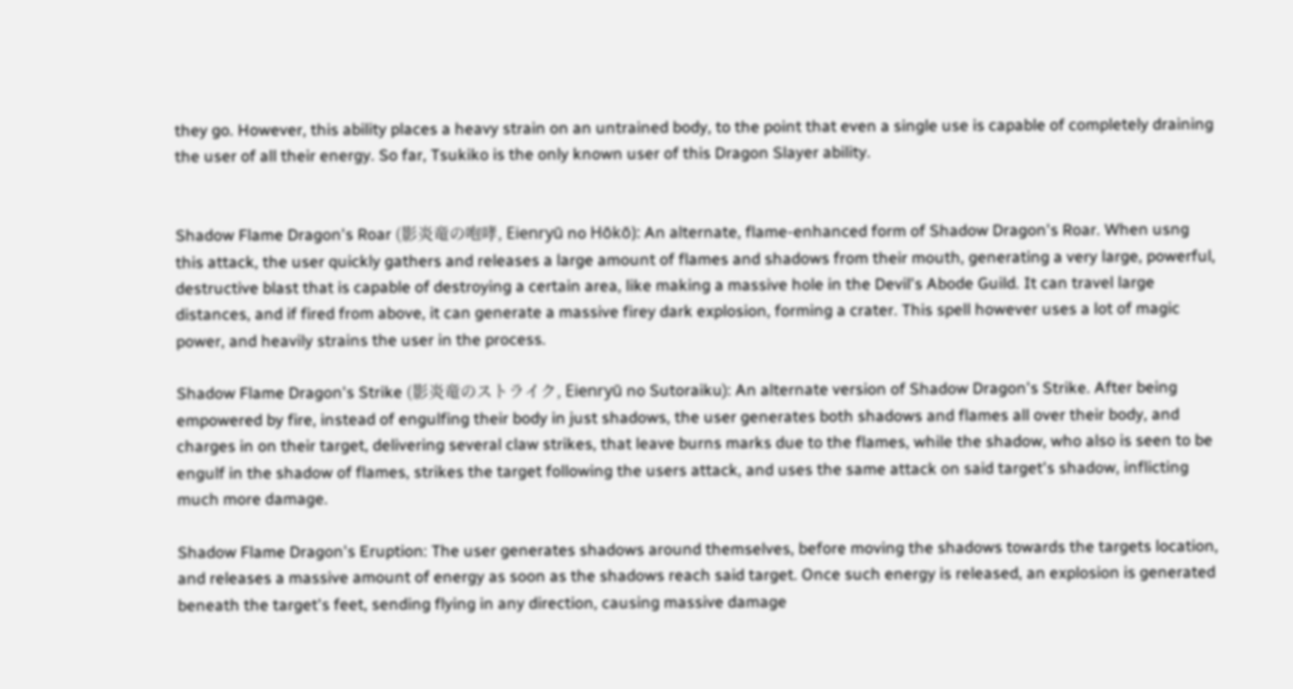they go. However, this ability places a heavy strain on an untrained body, to the point that even a single use is capable of completely draining the user of all their energy. So far, Tsukiko is the only known user of this Dragon Slayer ability.


Shadow Flame Dragon's Roar (影炎竜の咆哮, Eienryū no Hōkō): An alternate, flame-enhanced form of Shadow Dragon's Roar. When usng this attack, the user quickly gathers and releases a large amount of flames and shadows from their mouth, generating a very large, powerful, destructive blast that is capable of destroying a certain area, like making a massive hole in the Devil's Abode Guild. It can travel large distances, and if fired from above, it can generate a massive firey dark explosion, forming a crater. This spell however uses a lot of magic power, and heavily strains the user in the process.

Shadow Flame Dragon's Strike (影炎竜のストライク, Eienryū no Sutoraiku): An alternate version of Shadow Dragon's Strike. After being empowered by fire, instead of engulfing their body in just shadows, the user generates both shadows and flames all over their body, and charges in on their target, delivering several claw strikes, that leave burns marks due to the flames, while the shadow, who also is seen to be engulf in the shadow of flames, strikes the target following the users attack, and uses the same attack on said target's shadow, inflicting much more damage.

Shadow Flame Dragon's Eruption: The user generates shadows around themselves, before moving the shadows towards the targets location, and releases a massive amount of energy as soon as the shadows reach said target. Once such energy is released, an explosion is generated beneath the target's feet, sending flying in any direction, causing massive damage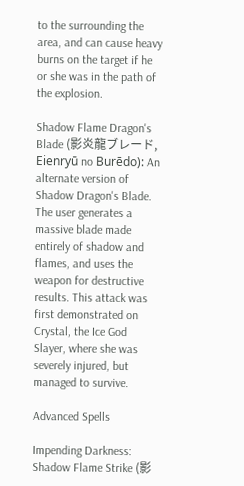to the surrounding the area, and can cause heavy burns on the target if he or she was in the path of the explosion.

Shadow Flame Dragon's Blade (影炎龍ブレード, Eienryū no Burēdo): An alternate version of Shadow Dragon's Blade. The user generates a massive blade made entirely of shadow and flames, and uses the weapon for destructive results. This attack was first demonstrated on Crystal, the Ice God Slayer, where she was severely injured, but managed to survive.

Advanced Spells

Impending Darkness: Shadow Flame Strike (影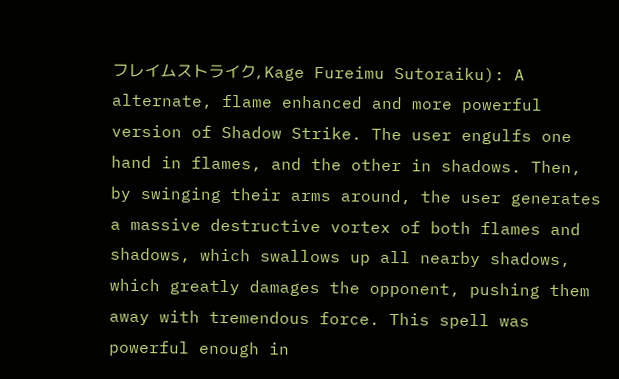フレイムストライク, Kage Fureimu Sutoraiku): A alternate, flame enhanced and more powerful version of Shadow Strike. The user engulfs one hand in flames, and the other in shadows. Then, by swinging their arms around, the user generates a massive destructive vortex of both flames and shadows, which swallows up all nearby shadows, which greatly damages the opponent, pushing them away with tremendous force. This spell was powerful enough in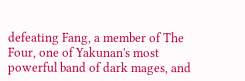defeating Fang, a member of The Four, one of Yakunan's most powerful band of dark mages, and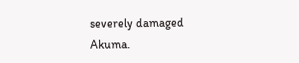severely damaged Akuma.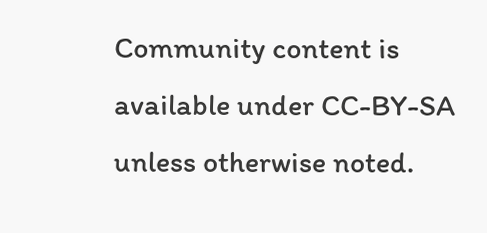Community content is available under CC-BY-SA unless otherwise noted.